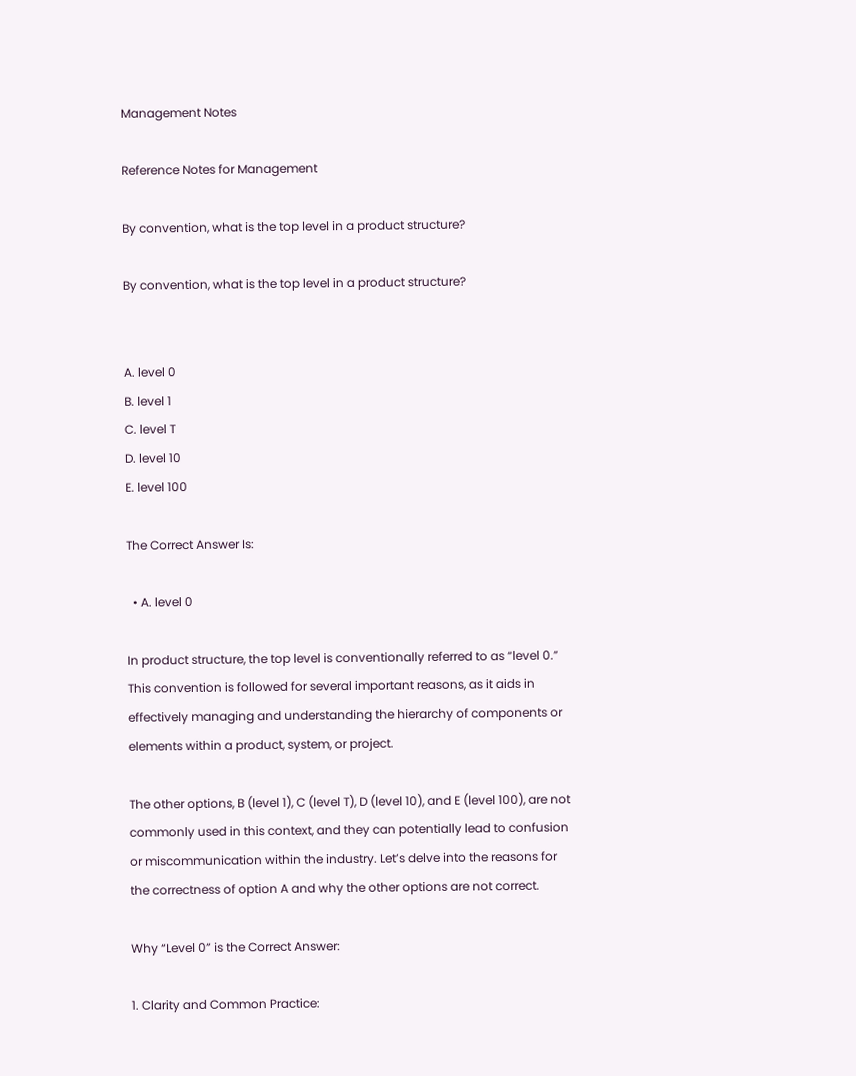Management Notes

Reference Notes for Management

By convention, what is the top level in a product structure?

By convention, what is the top level in a product structure?


A. level 0
B. level 1
C. level T
D. level 10
E. level 100

The Correct Answer Is:

  • A. level 0

In product structure, the top level is conventionally referred to as “level 0.” This convention is followed for several important reasons, as it aids in effectively managing and understanding the hierarchy of components or elements within a product, system, or project.

The other options, B (level 1), C (level T), D (level 10), and E (level 100), are not commonly used in this context, and they can potentially lead to confusion or miscommunication within the industry. Let’s delve into the reasons for the correctness of option A and why the other options are not correct.

Why “Level 0” is the Correct Answer:

1. Clarity and Common Practice: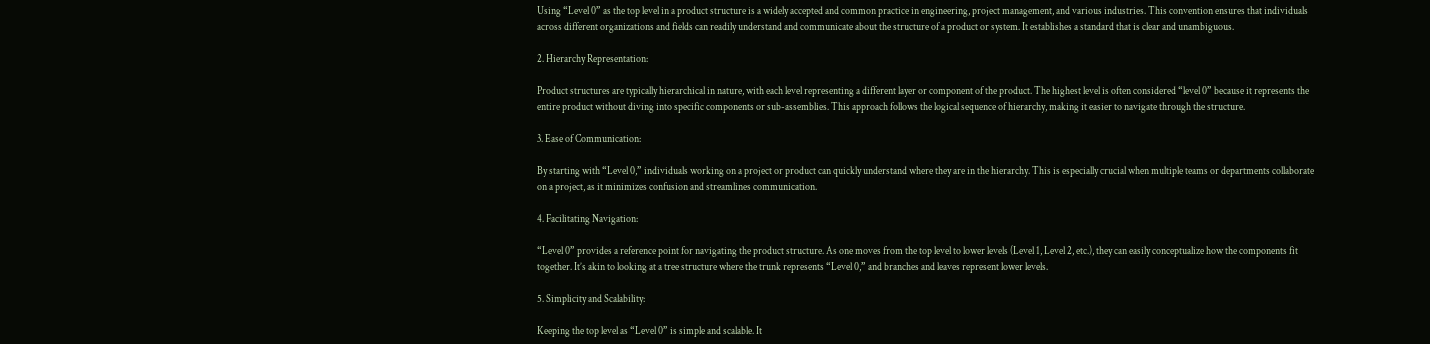Using “Level 0” as the top level in a product structure is a widely accepted and common practice in engineering, project management, and various industries. This convention ensures that individuals across different organizations and fields can readily understand and communicate about the structure of a product or system. It establishes a standard that is clear and unambiguous.

2. Hierarchy Representation:

Product structures are typically hierarchical in nature, with each level representing a different layer or component of the product. The highest level is often considered “level 0” because it represents the entire product without diving into specific components or sub-assemblies. This approach follows the logical sequence of hierarchy, making it easier to navigate through the structure.

3. Ease of Communication:

By starting with “Level 0,” individuals working on a project or product can quickly understand where they are in the hierarchy. This is especially crucial when multiple teams or departments collaborate on a project, as it minimizes confusion and streamlines communication.

4. Facilitating Navigation:

“Level 0” provides a reference point for navigating the product structure. As one moves from the top level to lower levels (Level 1, Level 2, etc.), they can easily conceptualize how the components fit together. It’s akin to looking at a tree structure where the trunk represents “Level 0,” and branches and leaves represent lower levels.

5. Simplicity and Scalability:

Keeping the top level as “Level 0” is simple and scalable. It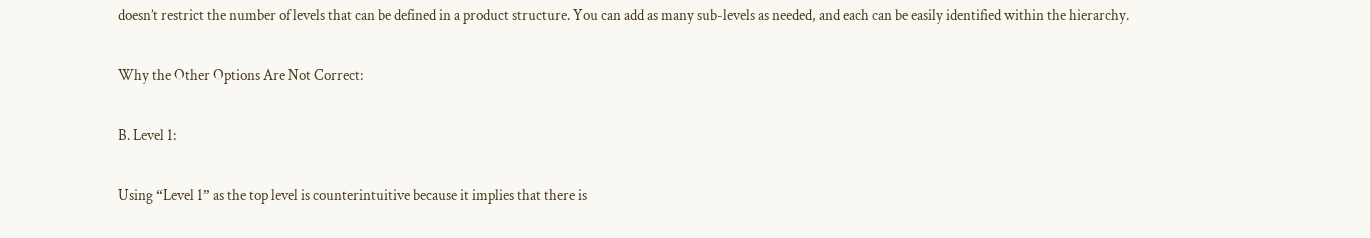doesn’t restrict the number of levels that can be defined in a product structure. You can add as many sub-levels as needed, and each can be easily identified within the hierarchy.

Why the Other Options Are Not Correct:

B. Level 1:

Using “Level 1” as the top level is counterintuitive because it implies that there is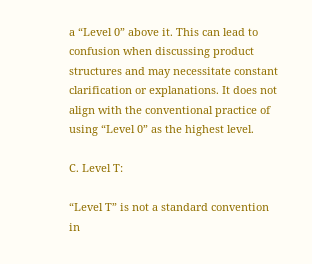a “Level 0” above it. This can lead to confusion when discussing product structures and may necessitate constant clarification or explanations. It does not align with the conventional practice of using “Level 0” as the highest level.

C. Level T:

“Level T” is not a standard convention in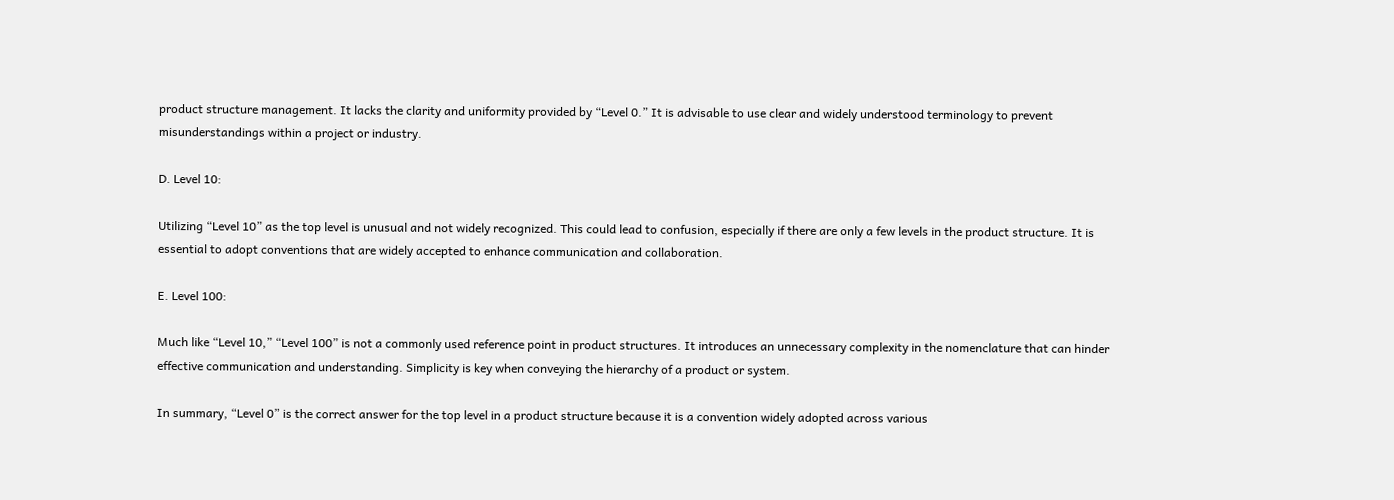product structure management. It lacks the clarity and uniformity provided by “Level 0.” It is advisable to use clear and widely understood terminology to prevent misunderstandings within a project or industry.

D. Level 10:

Utilizing “Level 10” as the top level is unusual and not widely recognized. This could lead to confusion, especially if there are only a few levels in the product structure. It is essential to adopt conventions that are widely accepted to enhance communication and collaboration.

E. Level 100:

Much like “Level 10,” “Level 100” is not a commonly used reference point in product structures. It introduces an unnecessary complexity in the nomenclature that can hinder effective communication and understanding. Simplicity is key when conveying the hierarchy of a product or system.

In summary, “Level 0” is the correct answer for the top level in a product structure because it is a convention widely adopted across various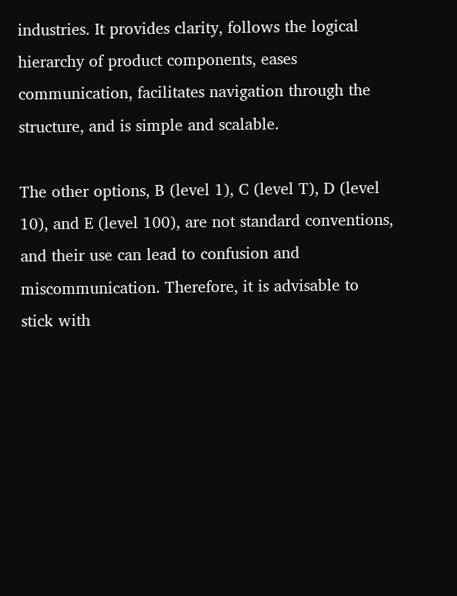industries. It provides clarity, follows the logical hierarchy of product components, eases communication, facilitates navigation through the structure, and is simple and scalable.

The other options, B (level 1), C (level T), D (level 10), and E (level 100), are not standard conventions, and their use can lead to confusion and miscommunication. Therefore, it is advisable to stick with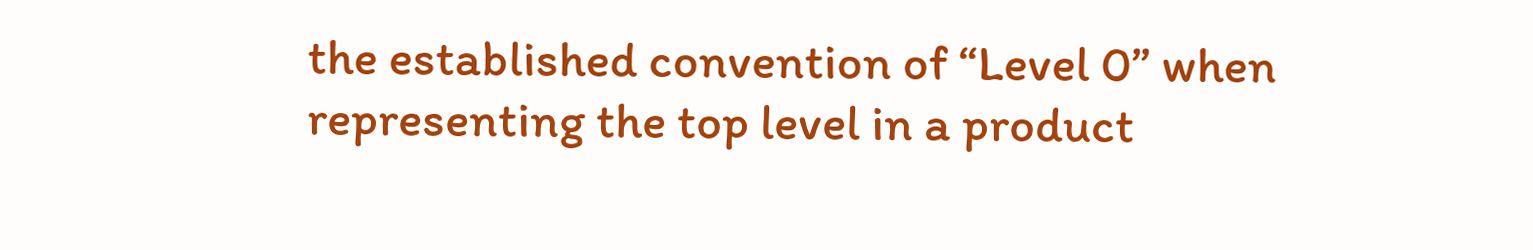the established convention of “Level 0” when representing the top level in a product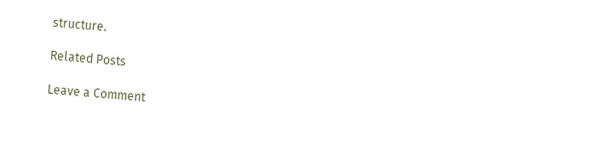structure.

Related Posts

Leave a Comment